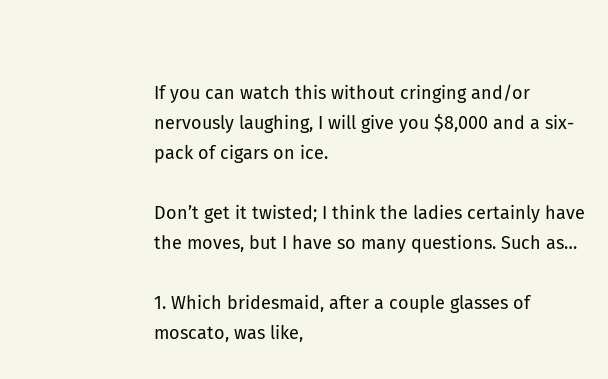If you can watch this without cringing and/or nervously laughing, I will give you $8,000 and a six-pack of cigars on ice.

Don’t get it twisted; I think the ladies certainly have the moves, but I have so many questions. Such as…

1. Which bridesmaid, after a couple glasses of moscato, was like,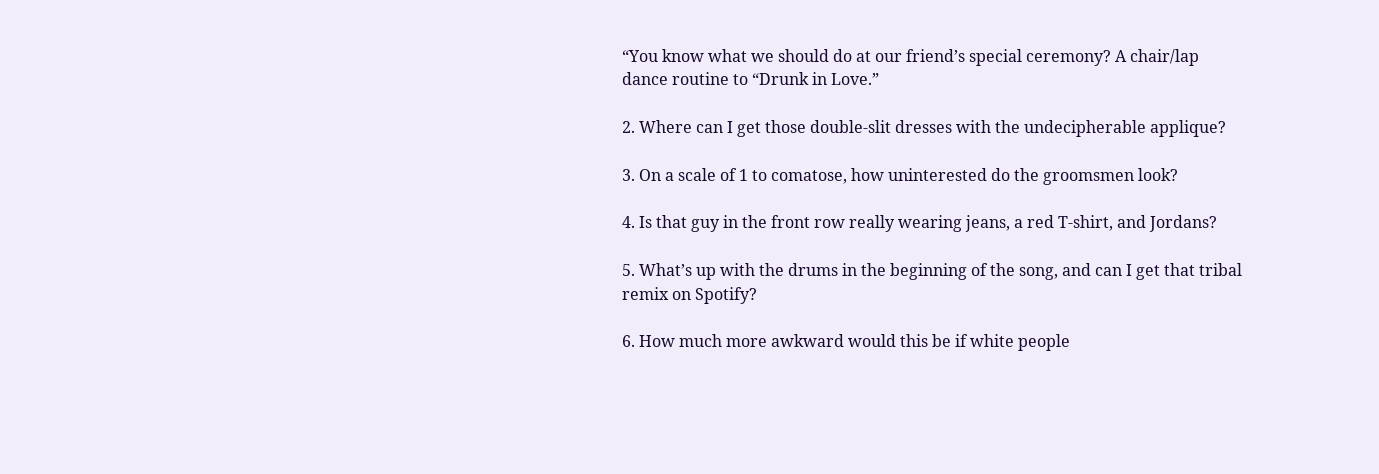“You know what we should do at our friend’s special ceremony? A chair/lap dance routine to “Drunk in Love.”

2. Where can I get those double-slit dresses with the undecipherable applique?

3. On a scale of 1 to comatose, how uninterested do the groomsmen look?

4. Is that guy in the front row really wearing jeans, a red T-shirt, and Jordans?

5. What’s up with the drums in the beginning of the song, and can I get that tribal remix on Spotify?

6. How much more awkward would this be if white people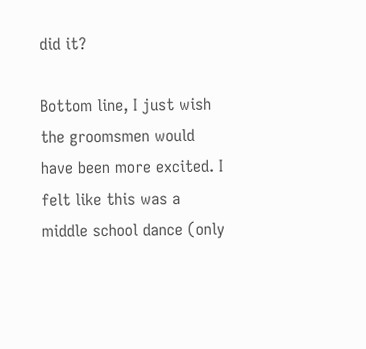did it?

Bottom line, I just wish the groomsmen would have been more excited. I felt like this was a middle school dance (only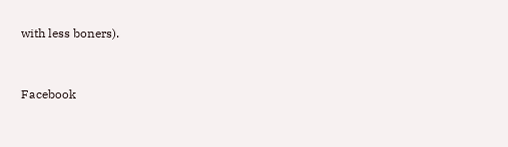with less boners).


Facebook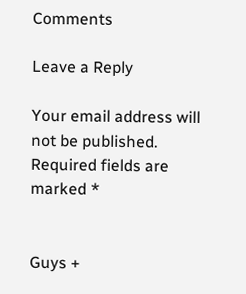Comments

Leave a Reply

Your email address will not be published. Required fields are marked *


Guys +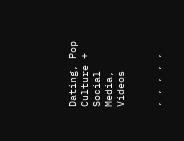Dating, Pop Culture + Social Media, Videos


, , , , ,